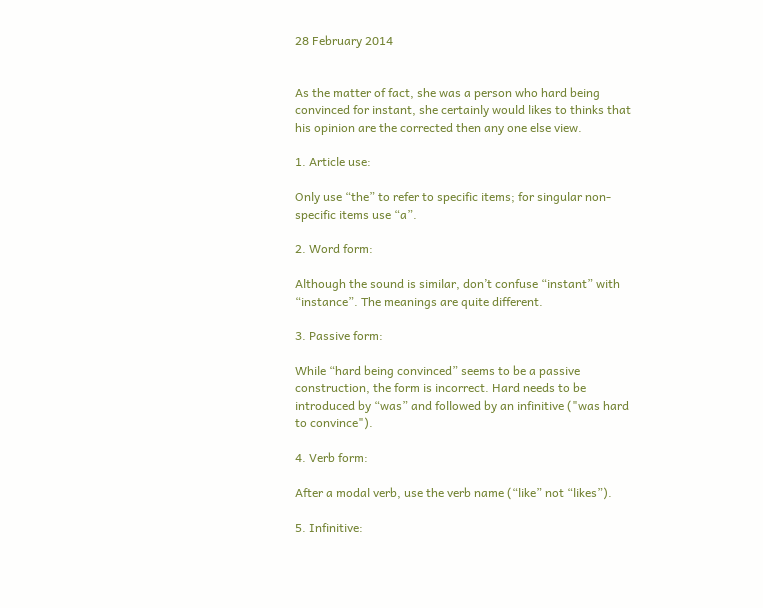28 February 2014


As the matter of fact, she was a person who hard being convinced for instant, she certainly would likes to thinks that his opinion are the corrected then any one else view.

1. Article use:

Only use “the” to refer to specific items; for singular non-specific items use “a”.

2. Word form:

Although the sound is similar, don’t confuse “instant” with “instance”. The meanings are quite different.

3. Passive form:

While “hard being convinced” seems to be a passive construction, the form is incorrect. Hard needs to be introduced by “was” and followed by an infinitive ("was hard to convince").

4. Verb form:

After a modal verb, use the verb name (“like” not “likes”).

5. Infinitive: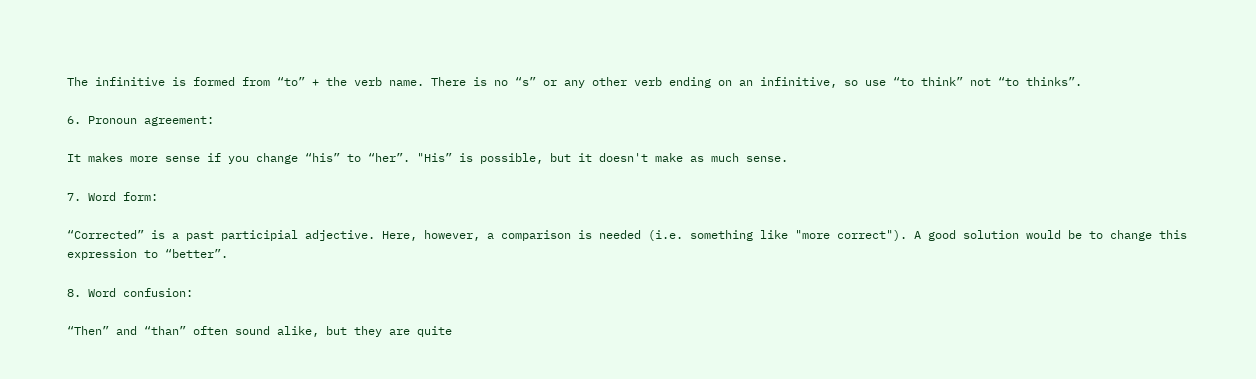The infinitive is formed from “to” + the verb name. There is no “s” or any other verb ending on an infinitive, so use “to think” not “to thinks”.

6. Pronoun agreement:

It makes more sense if you change “his” to “her”. "His” is possible, but it doesn't make as much sense.

7. Word form:

“Corrected” is a past participial adjective. Here, however, a comparison is needed (i.e. something like "more correct"). A good solution would be to change this expression to “better”.

8. Word confusion:

“Then” and “than” often sound alike, but they are quite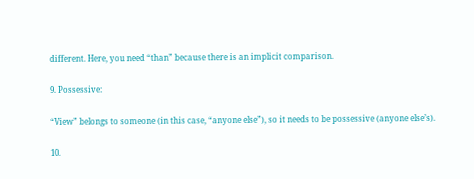different. Here, you need “than” because there is an implicit comparison.

9. Possessive:

“View” belongs to someone (in this case, “anyone else”), so it needs to be possessive (anyone else’s).

10.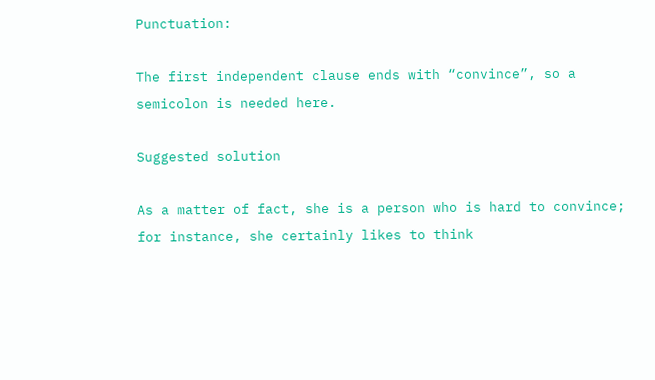Punctuation:

The first independent clause ends with “convince”, so a semicolon is needed here.

Suggested solution

As a matter of fact, she is a person who is hard to convince; for instance, she certainly likes to think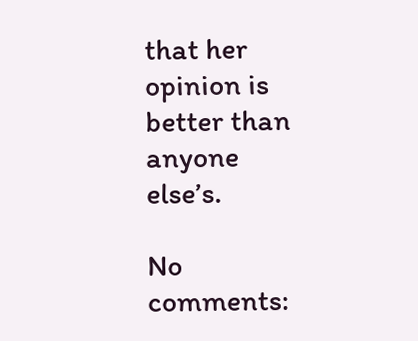that her opinion is better than anyone else’s.

No comments: